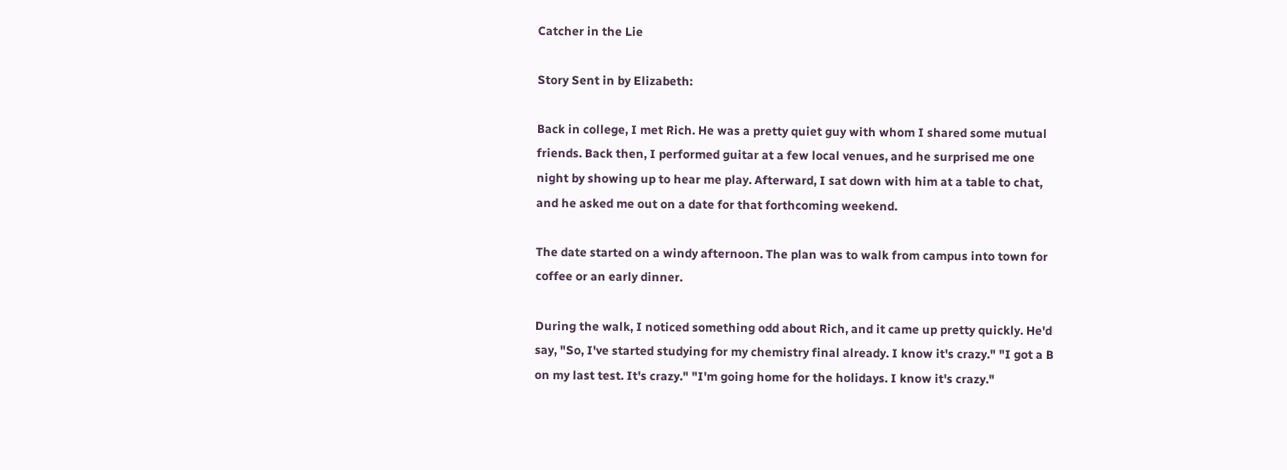Catcher in the Lie

Story Sent in by Elizabeth:

Back in college, I met Rich. He was a pretty quiet guy with whom I shared some mutual friends. Back then, I performed guitar at a few local venues, and he surprised me one night by showing up to hear me play. Afterward, I sat down with him at a table to chat, and he asked me out on a date for that forthcoming weekend.

The date started on a windy afternoon. The plan was to walk from campus into town for coffee or an early dinner.

During the walk, I noticed something odd about Rich, and it came up pretty quickly. He'd say, "So, I've started studying for my chemistry final already. I know it's crazy." "I got a B on my last test. It's crazy." "I'm going home for the holidays. I know it's crazy."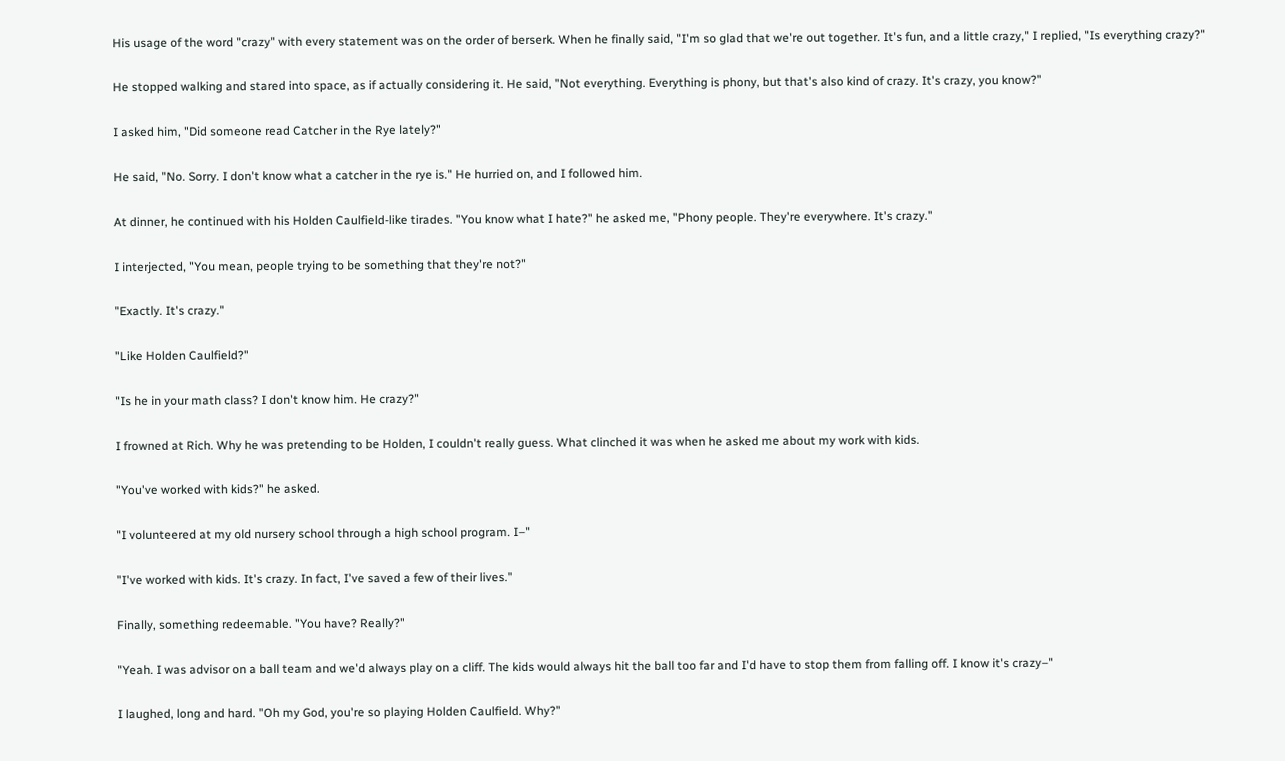His usage of the word "crazy" with every statement was on the order of berserk. When he finally said, "I'm so glad that we're out together. It's fun, and a little crazy," I replied, "Is everything crazy?"

He stopped walking and stared into space, as if actually considering it. He said, "Not everything. Everything is phony, but that's also kind of crazy. It's crazy, you know?"

I asked him, "Did someone read Catcher in the Rye lately?"

He said, "No. Sorry. I don't know what a catcher in the rye is." He hurried on, and I followed him.

At dinner, he continued with his Holden Caulfield-like tirades. "You know what I hate?" he asked me, "Phony people. They're everywhere. It's crazy."

I interjected, "You mean, people trying to be something that they're not?"

"Exactly. It's crazy."

"Like Holden Caulfield?"

"Is he in your math class? I don't know him. He crazy?"

I frowned at Rich. Why he was pretending to be Holden, I couldn't really guess. What clinched it was when he asked me about my work with kids.

"You've worked with kids?" he asked.

"I volunteered at my old nursery school through a high school program. I–"

"I've worked with kids. It's crazy. In fact, I've saved a few of their lives."

Finally, something redeemable. "You have? Really?"

"Yeah. I was advisor on a ball team and we'd always play on a cliff. The kids would always hit the ball too far and I'd have to stop them from falling off. I know it's crazy–"

I laughed, long and hard. "Oh my God, you're so playing Holden Caulfield. Why?"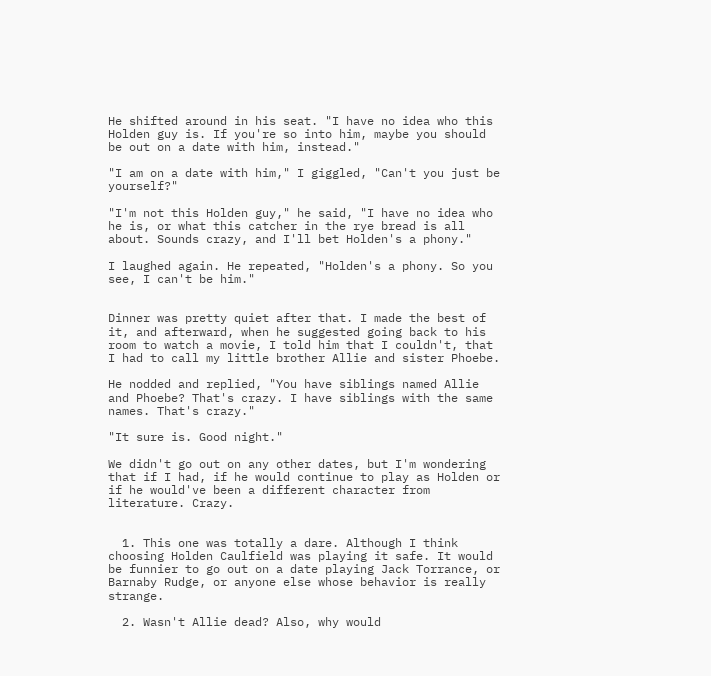He shifted around in his seat. "I have no idea who this Holden guy is. If you're so into him, maybe you should be out on a date with him, instead."

"I am on a date with him," I giggled, "Can't you just be yourself?"

"I'm not this Holden guy," he said, "I have no idea who he is, or what this catcher in the rye bread is all about. Sounds crazy, and I'll bet Holden's a phony."

I laughed again. He repeated, "Holden's a phony. So you see, I can't be him."


Dinner was pretty quiet after that. I made the best of it, and afterward, when he suggested going back to his room to watch a movie, I told him that I couldn't, that I had to call my little brother Allie and sister Phoebe.

He nodded and replied, "You have siblings named Allie and Phoebe? That's crazy. I have siblings with the same names. That's crazy."

"It sure is. Good night."

We didn't go out on any other dates, but I'm wondering that if I had, if he would continue to play as Holden or if he would've been a different character from literature. Crazy.


  1. This one was totally a dare. Although I think choosing Holden Caulfield was playing it safe. It would be funnier to go out on a date playing Jack Torrance, or Barnaby Rudge, or anyone else whose behavior is really strange.

  2. Wasn't Allie dead? Also, why would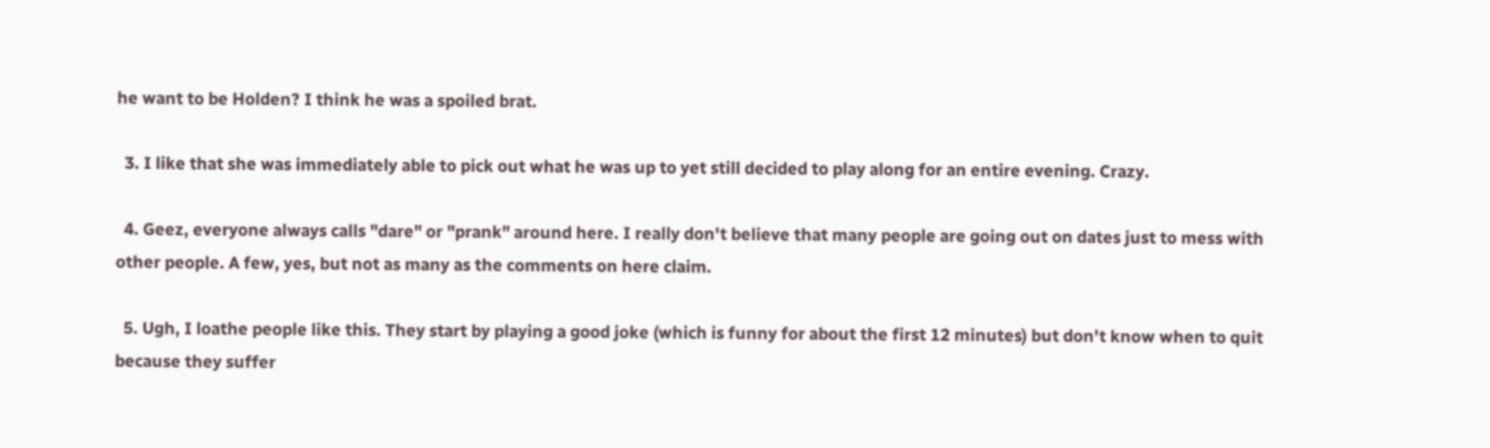he want to be Holden? I think he was a spoiled brat.

  3. I like that she was immediately able to pick out what he was up to yet still decided to play along for an entire evening. Crazy.

  4. Geez, everyone always calls "dare" or "prank" around here. I really don't believe that many people are going out on dates just to mess with other people. A few, yes, but not as many as the comments on here claim.

  5. Ugh, I loathe people like this. They start by playing a good joke (which is funny for about the first 12 minutes) but don't know when to quit because they suffer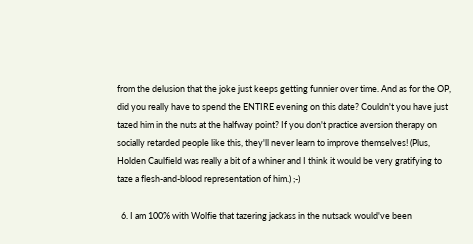from the delusion that the joke just keeps getting funnier over time. And as for the OP, did you really have to spend the ENTIRE evening on this date? Couldn't you have just tazed him in the nuts at the halfway point? If you don't practice aversion therapy on socially retarded people like this, they'll never learn to improve themselves! (Plus, Holden Caulfield was really a bit of a whiner and I think it would be very gratifying to taze a flesh-and-blood representation of him.) ;-)

  6. I am 100% with Wolfie that tazering jackass in the nutsack would've been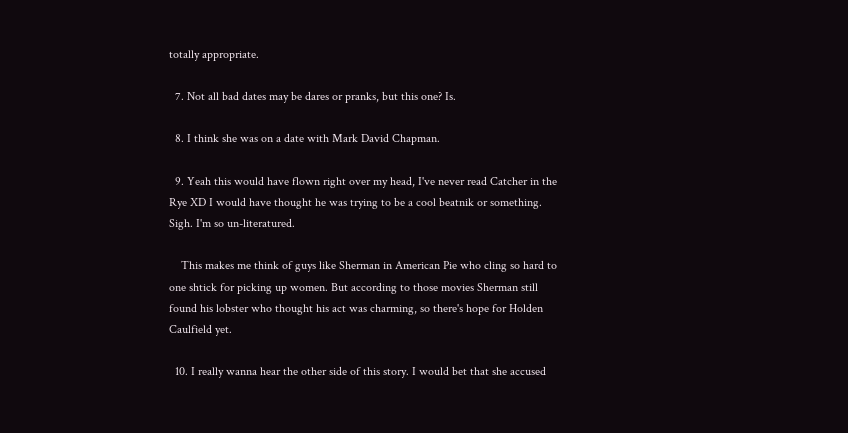totally appropriate.

  7. Not all bad dates may be dares or pranks, but this one? Is.

  8. I think she was on a date with Mark David Chapman.

  9. Yeah this would have flown right over my head, I've never read Catcher in the Rye XD I would have thought he was trying to be a cool beatnik or something. Sigh. I'm so un-literatured.

    This makes me think of guys like Sherman in American Pie who cling so hard to one shtick for picking up women. But according to those movies Sherman still found his lobster who thought his act was charming, so there's hope for Holden Caulfield yet.

  10. I really wanna hear the other side of this story. I would bet that she accused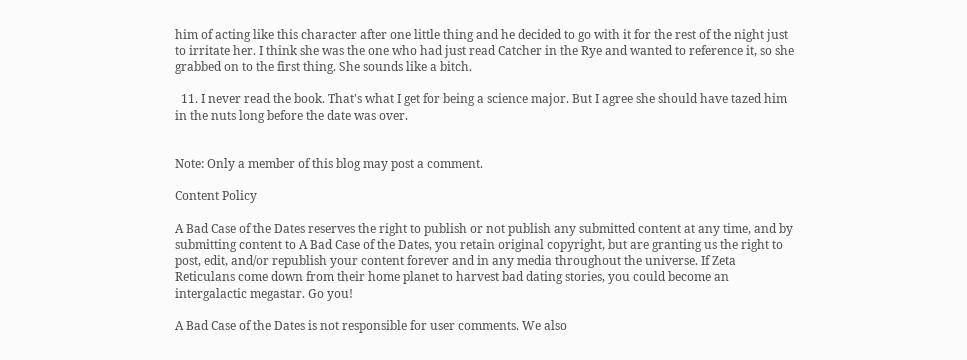him of acting like this character after one little thing and he decided to go with it for the rest of the night just to irritate her. I think she was the one who had just read Catcher in the Rye and wanted to reference it, so she grabbed on to the first thing. She sounds like a bitch.

  11. I never read the book. That's what I get for being a science major. But I agree she should have tazed him in the nuts long before the date was over.


Note: Only a member of this blog may post a comment.

Content Policy

A Bad Case of the Dates reserves the right to publish or not publish any submitted content at any time, and by submitting content to A Bad Case of the Dates, you retain original copyright, but are granting us the right to post, edit, and/or republish your content forever and in any media throughout the universe. If Zeta Reticulans come down from their home planet to harvest bad dating stories, you could become an intergalactic megastar. Go you!

A Bad Case of the Dates is not responsible for user comments. We also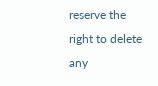reserve the right to delete any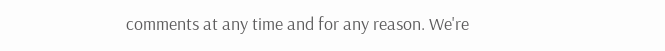comments at any time and for any reason. We're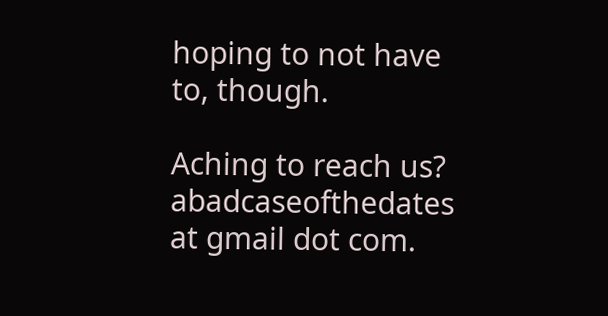hoping to not have to, though.

Aching to reach us? abadcaseofthedates at gmail dot com.